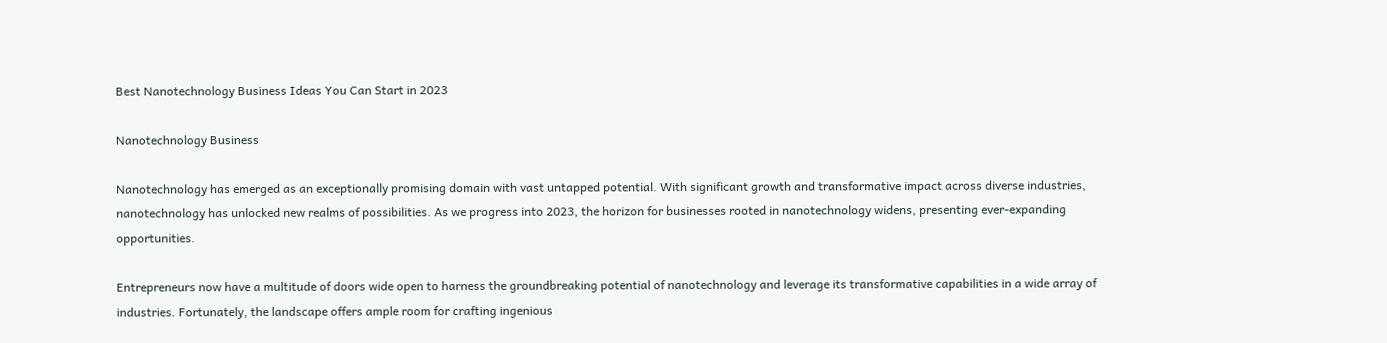Best Nanotechnology Business Ideas You Can Start in 2023

Nanotechnology Business

Nanotechnology has emerged as an exceptionally promising domain with vast untapped potential. With significant growth and transformative impact across diverse industries, nanotechnology has unlocked new realms of possibilities. As we progress into 2023, the horizon for businesses rooted in nanotechnology widens, presenting ever-expanding opportunities.

Entrepreneurs now have a multitude of doors wide open to harness the groundbreaking potential of nanotechnology and leverage its transformative capabilities in a wide array of industries. Fortunately, the landscape offers ample room for crafting ingenious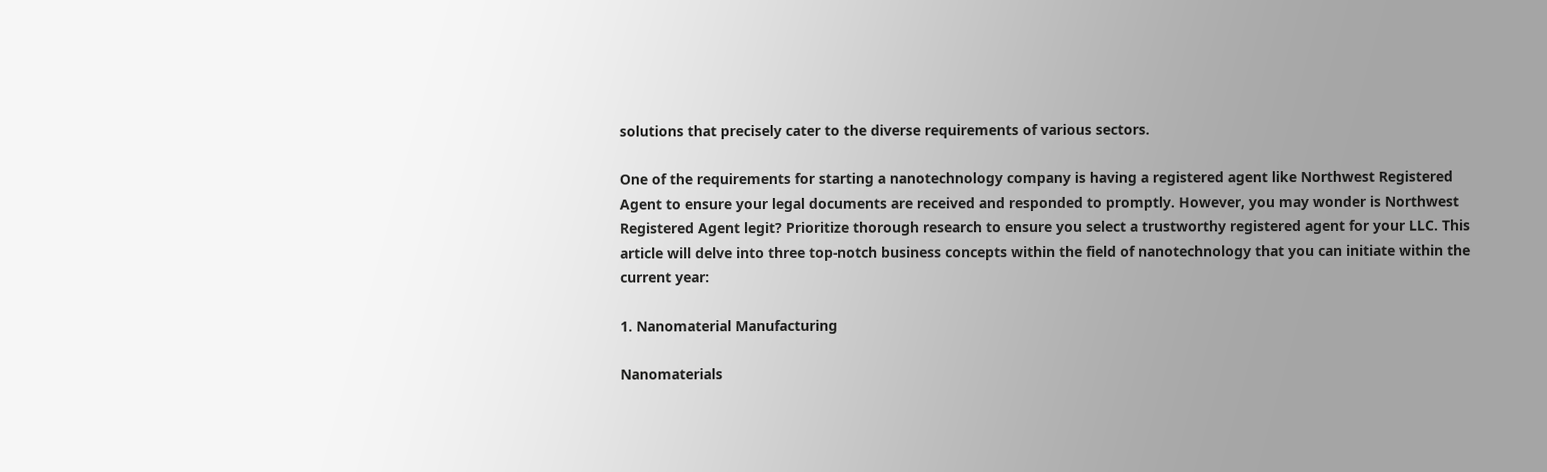solutions that precisely cater to the diverse requirements of various sectors.

One of the requirements for starting a nanotechnology company is having a registered agent like Northwest Registered Agent to ensure your legal documents are received and responded to promptly. However, you may wonder is Northwest Registered Agent legit? Prioritize thorough research to ensure you select a trustworthy registered agent for your LLC. This article will delve into three top-notch business concepts within the field of nanotechnology that you can initiate within the current year:

1. Nanomaterial Manufacturing

Nanomaterials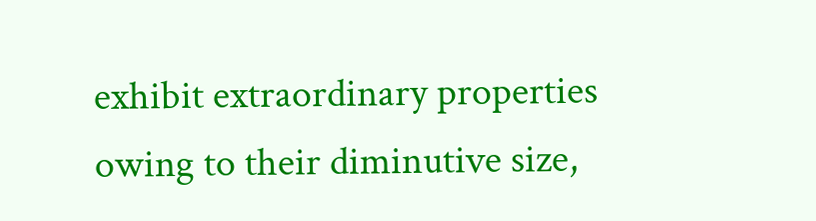exhibit extraordinary properties owing to their diminutive size,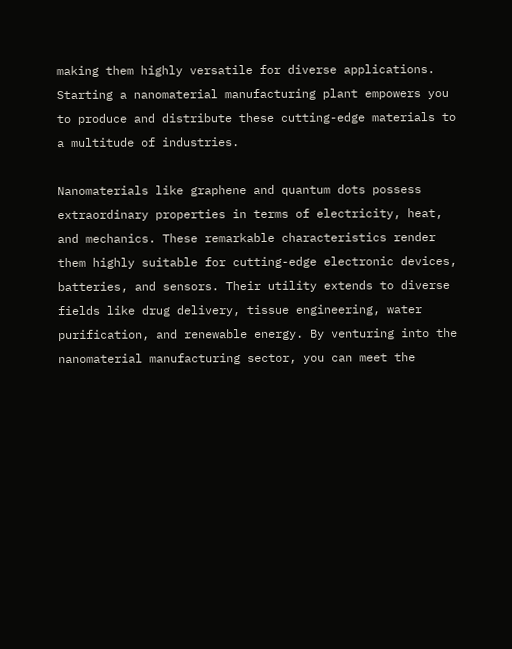making them highly versatile for diverse applications. Starting a nanomaterial manufacturing plant empowers you to produce and distribute these cutting-edge materials to a multitude of industries.

Nanomaterials like graphene and quantum dots possess extraordinary properties in terms of electricity, heat, and mechanics. These remarkable characteristics render them highly suitable for cutting-edge electronic devices, batteries, and sensors. Their utility extends to diverse fields like drug delivery, tissue engineering, water purification, and renewable energy. By venturing into the nanomaterial manufacturing sector, you can meet the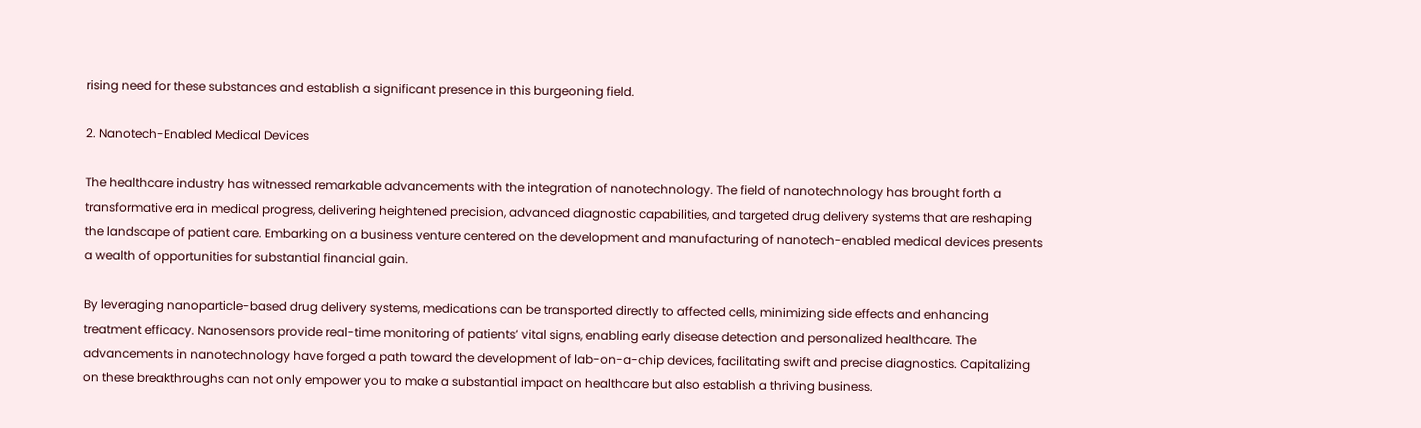rising need for these substances and establish a significant presence in this burgeoning field.

2. Nanotech-Enabled Medical Devices

The healthcare industry has witnessed remarkable advancements with the integration of nanotechnology. The field of nanotechnology has brought forth a transformative era in medical progress, delivering heightened precision, advanced diagnostic capabilities, and targeted drug delivery systems that are reshaping the landscape of patient care. Embarking on a business venture centered on the development and manufacturing of nanotech-enabled medical devices presents a wealth of opportunities for substantial financial gain.

By leveraging nanoparticle-based drug delivery systems, medications can be transported directly to affected cells, minimizing side effects and enhancing treatment efficacy. Nanosensors provide real-time monitoring of patients’ vital signs, enabling early disease detection and personalized healthcare. The advancements in nanotechnology have forged a path toward the development of lab-on-a-chip devices, facilitating swift and precise diagnostics. Capitalizing on these breakthroughs can not only empower you to make a substantial impact on healthcare but also establish a thriving business.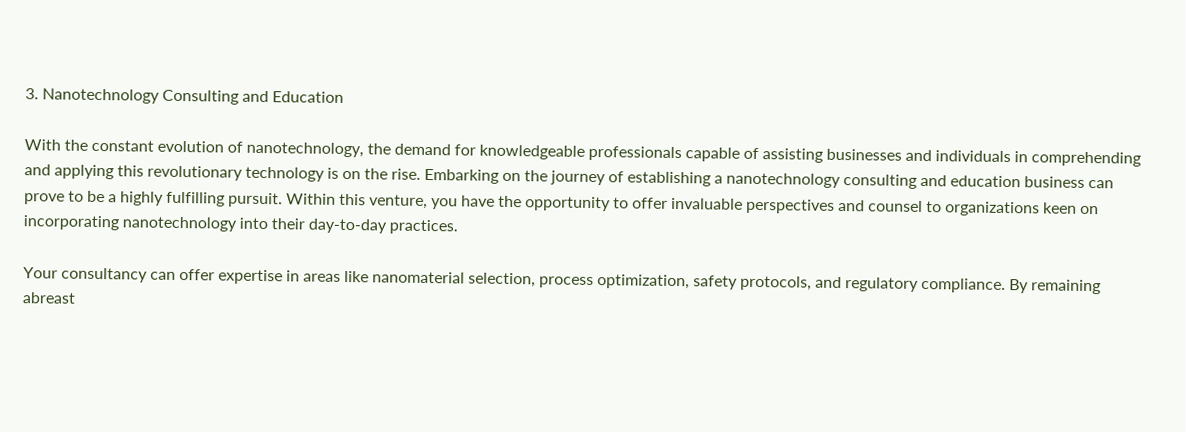3. Nanotechnology Consulting and Education

With the constant evolution of nanotechnology, the demand for knowledgeable professionals capable of assisting businesses and individuals in comprehending and applying this revolutionary technology is on the rise. Embarking on the journey of establishing a nanotechnology consulting and education business can prove to be a highly fulfilling pursuit. Within this venture, you have the opportunity to offer invaluable perspectives and counsel to organizations keen on incorporating nanotechnology into their day-to-day practices.

Your consultancy can offer expertise in areas like nanomaterial selection, process optimization, safety protocols, and regulatory compliance. By remaining abreast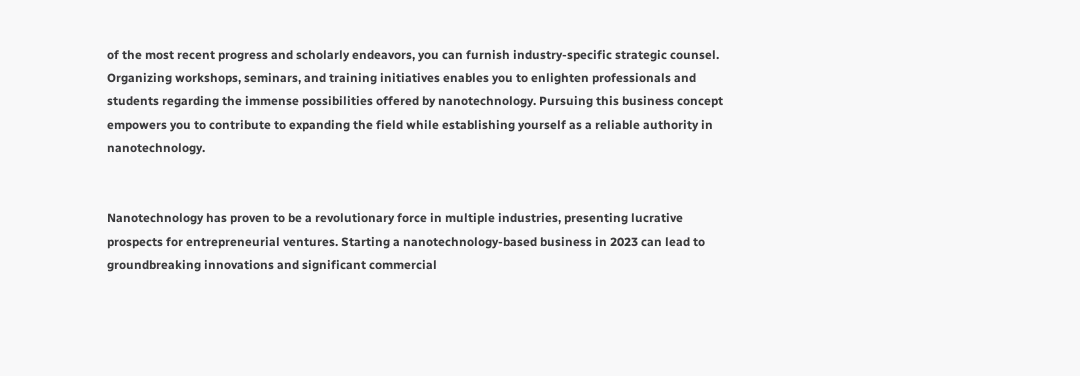of the most recent progress and scholarly endeavors, you can furnish industry-specific strategic counsel. Organizing workshops, seminars, and training initiatives enables you to enlighten professionals and students regarding the immense possibilities offered by nanotechnology. Pursuing this business concept empowers you to contribute to expanding the field while establishing yourself as a reliable authority in nanotechnology.


Nanotechnology has proven to be a revolutionary force in multiple industries, presenting lucrative prospects for entrepreneurial ventures. Starting a nanotechnology-based business in 2023 can lead to groundbreaking innovations and significant commercial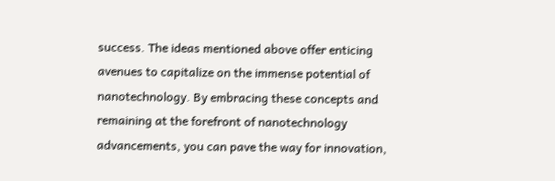success. The ideas mentioned above offer enticing avenues to capitalize on the immense potential of nanotechnology. By embracing these concepts and remaining at the forefront of nanotechnology advancements, you can pave the way for innovation,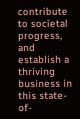contribute to societal progress, and establish a thriving business in this state-of-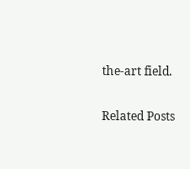the-art field.

Related Posts